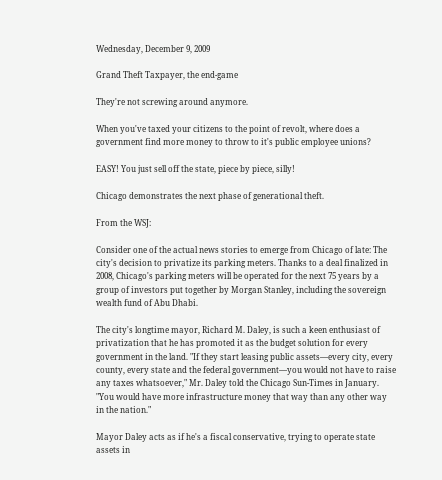Wednesday, December 9, 2009

Grand Theft Taxpayer, the end-game

They're not screwing around anymore.

When you've taxed your citizens to the point of revolt, where does a government find more money to throw to it's public employee unions?

EASY! You just sell off the state, piece by piece, silly!

Chicago demonstrates the next phase of generational theft.

From the WSJ:

Consider one of the actual news stories to emerge from Chicago of late: The city's decision to privatize its parking meters. Thanks to a deal finalized in 2008, Chicago's parking meters will be operated for the next 75 years by a group of investors put together by Morgan Stanley, including the sovereign wealth fund of Abu Dhabi.

The city's longtime mayor, Richard M. Daley, is such a keen enthusiast of privatization that he has promoted it as the budget solution for every government in the land. "If they start leasing public assets—every city, every county, every state and the federal government—you would not have to raise any taxes whatsoever," Mr. Daley told the Chicago Sun-Times in January. "You would have more infrastructure money that way than any other way in the nation."

Mayor Daley acts as if he's a fiscal conservative, trying to operate state assets in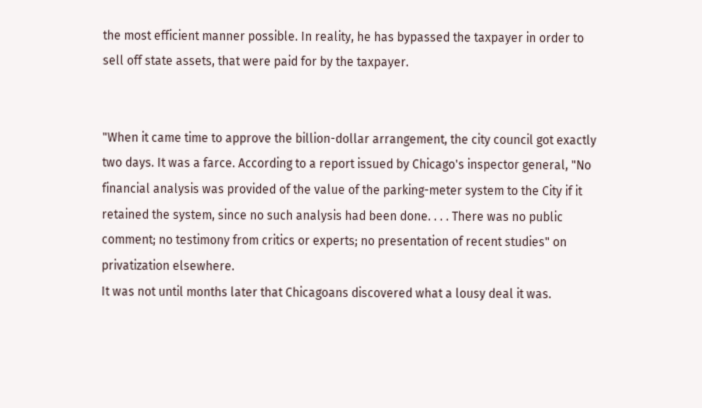the most efficient manner possible. In reality, he has bypassed the taxpayer in order to sell off state assets, that were paid for by the taxpayer.


"When it came time to approve the billion-dollar arrangement, the city council got exactly two days. It was a farce. According to a report issued by Chicago's inspector general, "No financial analysis was provided of the value of the parking-meter system to the City if it retained the system, since no such analysis had been done. . . . There was no public comment; no testimony from critics or experts; no presentation of recent studies" on privatization elsewhere.
It was not until months later that Chicagoans discovered what a lousy deal it was.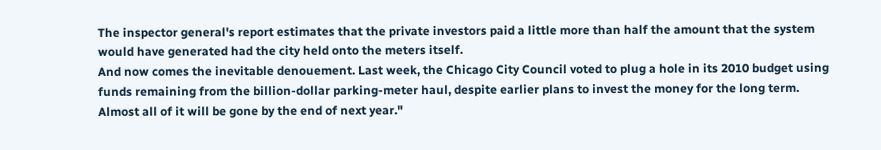The inspector general's report estimates that the private investors paid a little more than half the amount that the system would have generated had the city held onto the meters itself.
And now comes the inevitable denouement. Last week, the Chicago City Council voted to plug a hole in its 2010 budget using funds remaining from the billion-dollar parking-meter haul, despite earlier plans to invest the money for the long term. Almost all of it will be gone by the end of next year."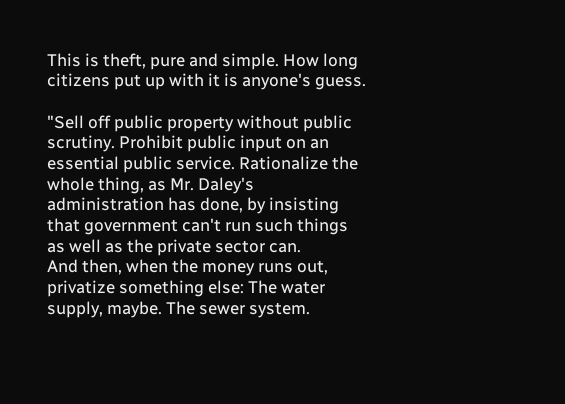This is theft, pure and simple. How long citizens put up with it is anyone's guess.

"Sell off public property without public scrutiny. Prohibit public input on an essential public service. Rationalize the whole thing, as Mr. Daley's administration has done, by insisting that government can't run such things as well as the private sector can.
And then, when the money runs out, privatize something else: The water supply, maybe. The sewer system.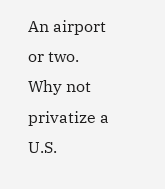An airport or two.
Why not privatize a U.S.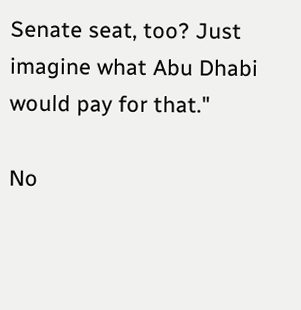Senate seat, too? Just imagine what Abu Dhabi would pay for that."

No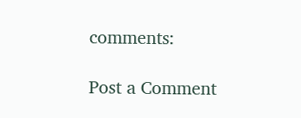comments:

Post a Comment